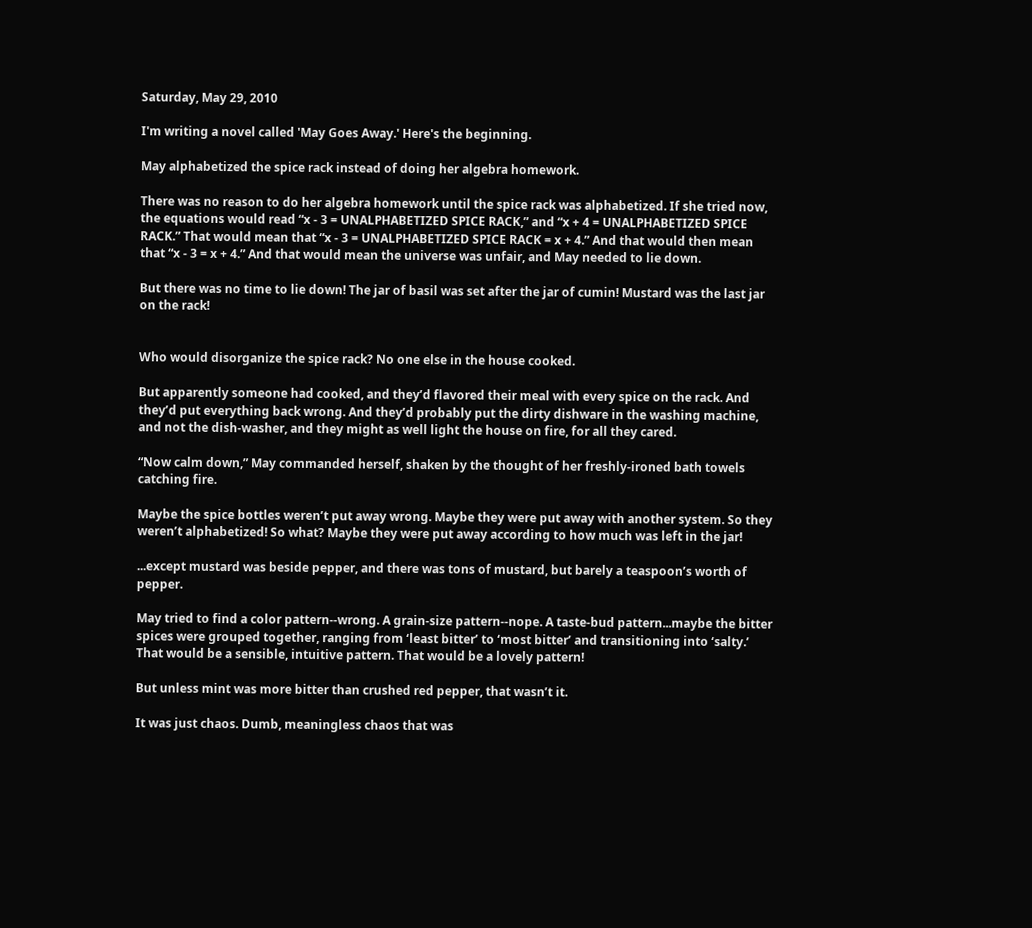Saturday, May 29, 2010

I'm writing a novel called 'May Goes Away.' Here's the beginning.

May alphabetized the spice rack instead of doing her algebra homework.

There was no reason to do her algebra homework until the spice rack was alphabetized. If she tried now, the equations would read “x - 3 = UNALPHABETIZED SPICE RACK,” and “x + 4 = UNALPHABETIZED SPICE RACK.” That would mean that “x - 3 = UNALPHABETIZED SPICE RACK = x + 4.” And that would then mean that “x - 3 = x + 4.” And that would mean the universe was unfair, and May needed to lie down.

But there was no time to lie down! The jar of basil was set after the jar of cumin! Mustard was the last jar on the rack!


Who would disorganize the spice rack? No one else in the house cooked.

But apparently someone had cooked, and they’d flavored their meal with every spice on the rack. And they’d put everything back wrong. And they’d probably put the dirty dishware in the washing machine, and not the dish-washer, and they might as well light the house on fire, for all they cared.

“Now calm down,” May commanded herself, shaken by the thought of her freshly-ironed bath towels catching fire.

Maybe the spice bottles weren’t put away wrong. Maybe they were put away with another system. So they weren’t alphabetized! So what? Maybe they were put away according to how much was left in the jar!

...except mustard was beside pepper, and there was tons of mustard, but barely a teaspoon’s worth of pepper.

May tried to find a color pattern--wrong. A grain-size pattern--nope. A taste-bud pattern...maybe the bitter spices were grouped together, ranging from ‘least bitter’ to ‘most bitter’ and transitioning into ‘salty.’ That would be a sensible, intuitive pattern. That would be a lovely pattern!

But unless mint was more bitter than crushed red pepper, that wasn’t it.

It was just chaos. Dumb, meaningless chaos that was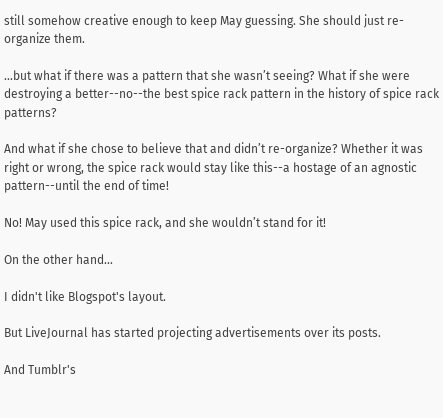still somehow creative enough to keep May guessing. She should just re-organize them.

...but what if there was a pattern that she wasn’t seeing? What if she were destroying a better--no--the best spice rack pattern in the history of spice rack patterns?

And what if she chose to believe that and didn’t re-organize? Whether it was right or wrong, the spice rack would stay like this--a hostage of an agnostic pattern--until the end of time!

No! May used this spice rack, and she wouldn’t stand for it!

On the other hand...

I didn't like Blogspot's layout.

But LiveJournal has started projecting advertisements over its posts.

And Tumblr's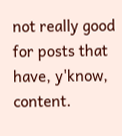not really good for posts that have, y'know, content.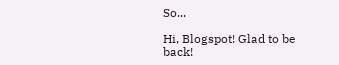So...

Hi, Blogspot! Glad to be back!